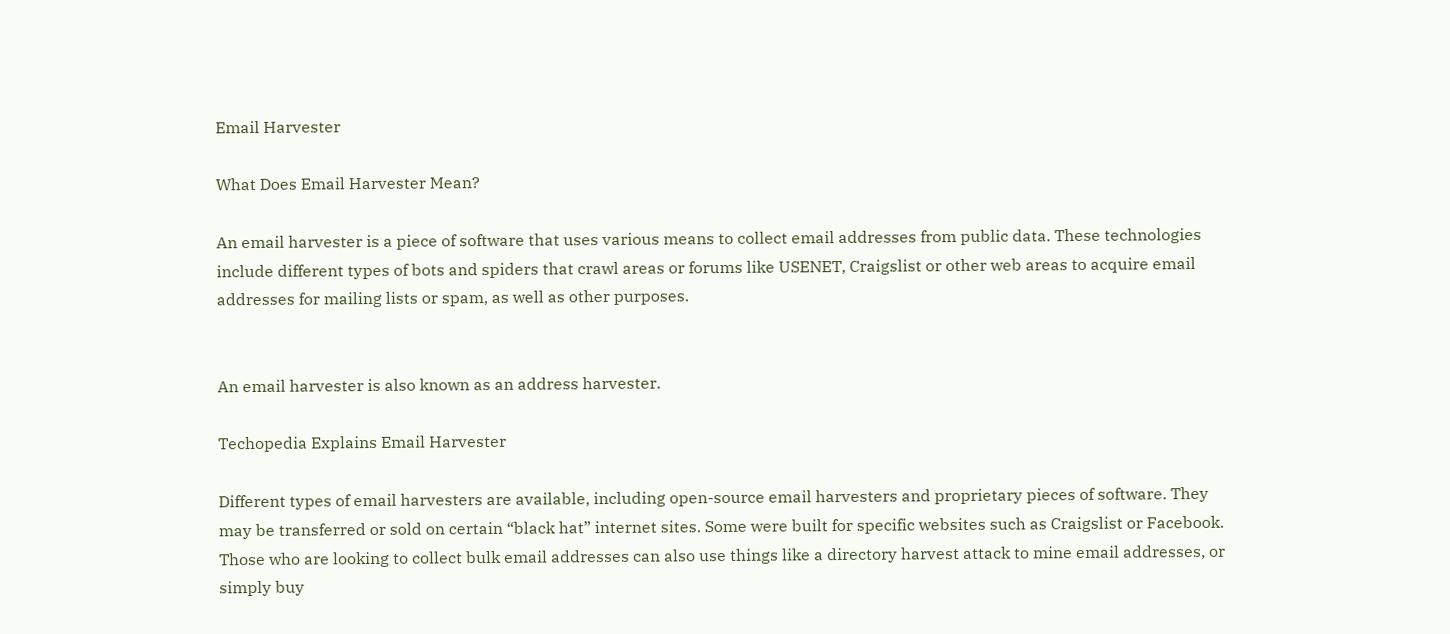Email Harvester

What Does Email Harvester Mean?

An email harvester is a piece of software that uses various means to collect email addresses from public data. These technologies include different types of bots and spiders that crawl areas or forums like USENET, Craigslist or other web areas to acquire email addresses for mailing lists or spam, as well as other purposes.


An email harvester is also known as an address harvester.

Techopedia Explains Email Harvester

Different types of email harvesters are available, including open-source email harvesters and proprietary pieces of software. They may be transferred or sold on certain “black hat” internet sites. Some were built for specific websites such as Craigslist or Facebook. Those who are looking to collect bulk email addresses can also use things like a directory harvest attack to mine email addresses, or simply buy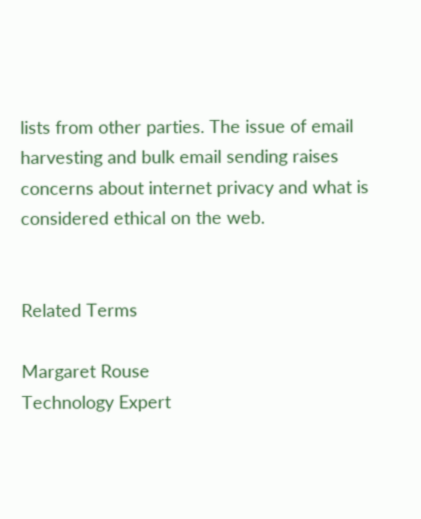lists from other parties. The issue of email harvesting and bulk email sending raises concerns about internet privacy and what is considered ethical on the web.


Related Terms

Margaret Rouse
Technology Expert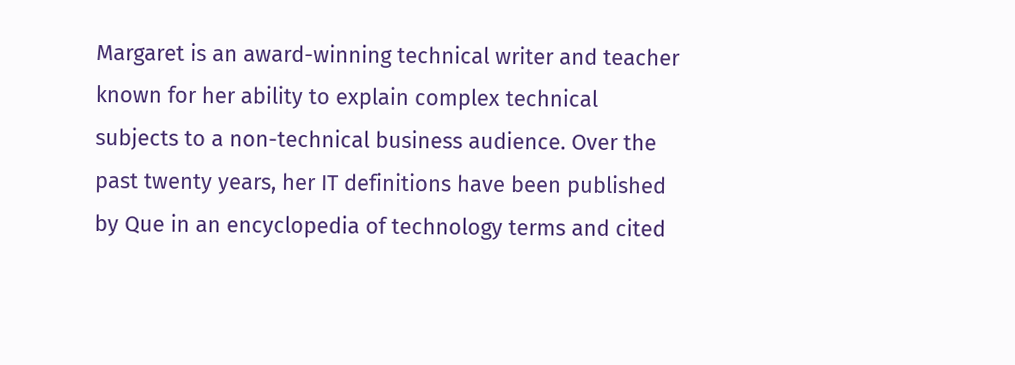Margaret is an award-winning technical writer and teacher known for her ability to explain complex technical subjects to a non-technical business audience. Over the past twenty years, her IT definitions have been published by Que in an encyclopedia of technology terms and cited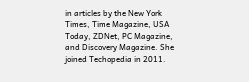in articles by the New York Times, Time Magazine, USA Today, ZDNet, PC Magazine, and Discovery Magazine. She joined Techopedia in 2011.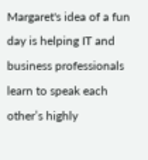Margaret's idea of a fun day is helping IT and business professionals learn to speak each other’s highly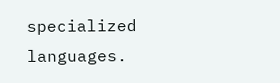specialized languages.